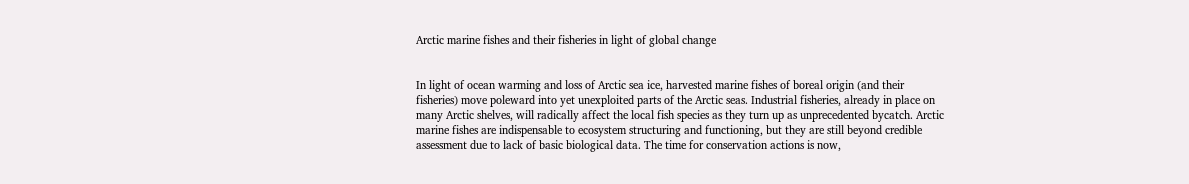Arctic marine fishes and their fisheries in light of global change


In light of ocean warming and loss of Arctic sea ice, harvested marine fishes of boreal origin (and their fisheries) move poleward into yet unexploited parts of the Arctic seas. Industrial fisheries, already in place on many Arctic shelves, will radically affect the local fish species as they turn up as unprecedented bycatch. Arctic marine fishes are indispensable to ecosystem structuring and functioning, but they are still beyond credible assessment due to lack of basic biological data. The time for conservation actions is now,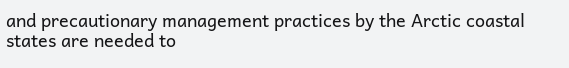and precautionary management practices by the Arctic coastal states are needed to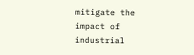mitigate the impact of industrial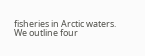fisheries in Arctic waters. We outline four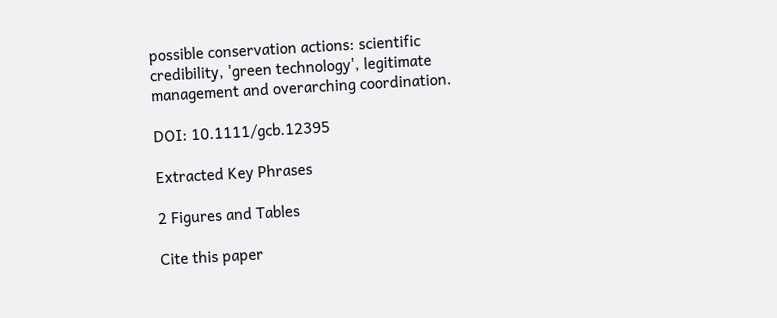possible conservation actions: scientific credibility, 'green technology', legitimate management and overarching coordination.

DOI: 10.1111/gcb.12395

Extracted Key Phrases

2 Figures and Tables

Cite this paper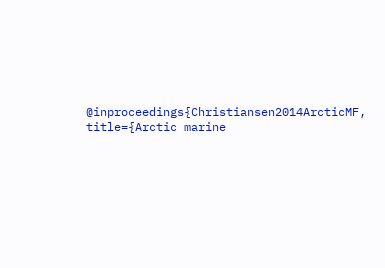@inproceedings{Christiansen2014ArcticMF, title={Arctic marine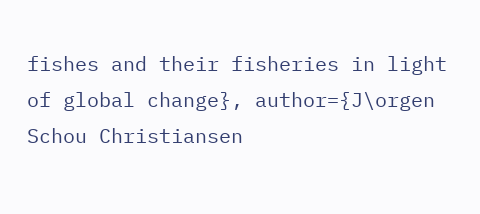fishes and their fisheries in light of global change}, author={J\orgen Schou Christiansen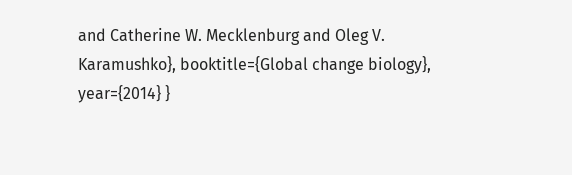and Catherine W. Mecklenburg and Oleg V. Karamushko}, booktitle={Global change biology}, year={2014} }